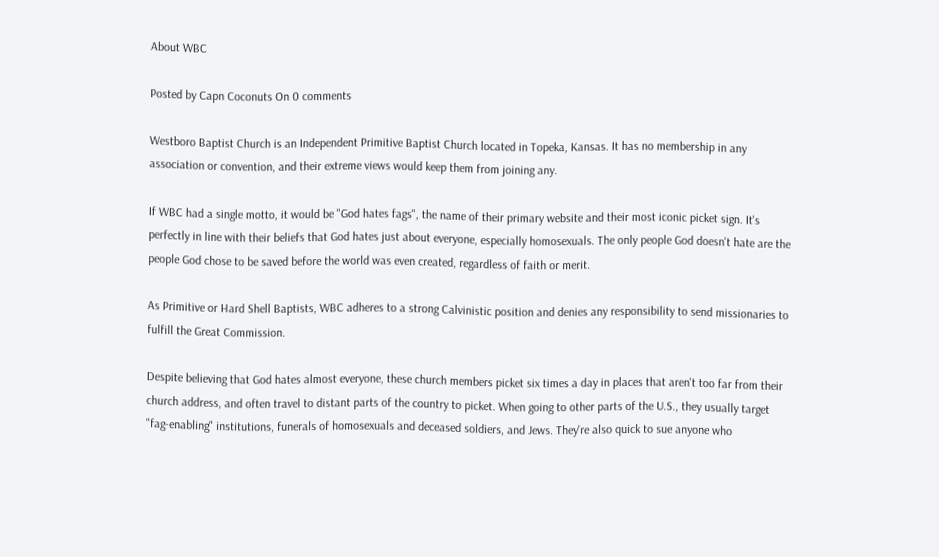About WBC

Posted by Capn Coconuts On 0 comments

Westboro Baptist Church is an Independent Primitive Baptist Church located in Topeka, Kansas. It has no membership in any association or convention, and their extreme views would keep them from joining any.

If WBC had a single motto, it would be "God hates fags", the name of their primary website and their most iconic picket sign. It's perfectly in line with their beliefs that God hates just about everyone, especially homosexuals. The only people God doesn't hate are the people God chose to be saved before the world was even created, regardless of faith or merit.

As Primitive or Hard Shell Baptists, WBC adheres to a strong Calvinistic position and denies any responsibility to send missionaries to fulfill the Great Commission.

Despite believing that God hates almost everyone, these church members picket six times a day in places that aren't too far from their church address, and often travel to distant parts of the country to picket. When going to other parts of the U.S., they usually target "fag-enabling" institutions, funerals of homosexuals and deceased soldiers, and Jews. They're also quick to sue anyone who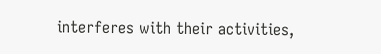interferes with their activities,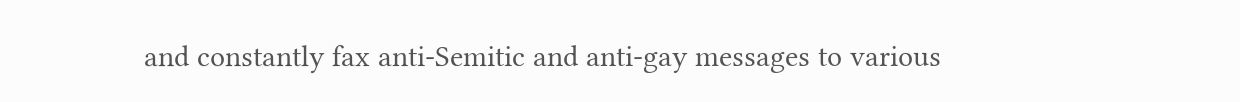and constantly fax anti-Semitic and anti-gay messages to various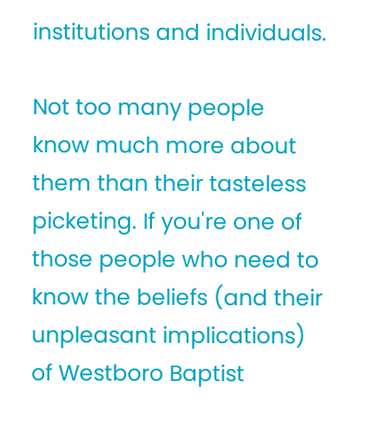institutions and individuals.

Not too many people know much more about them than their tasteless picketing. If you're one of those people who need to know the beliefs (and their unpleasant implications) of Westboro Baptist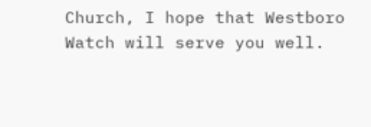Church, I hope that Westboro Watch will serve you well.